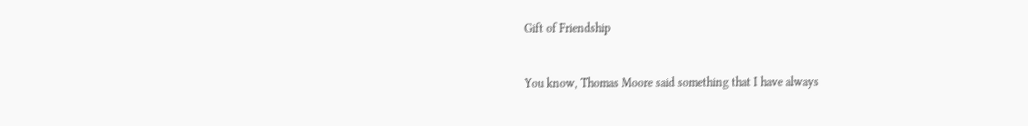Gift of Friendship


You know, Thomas Moore said something that I have always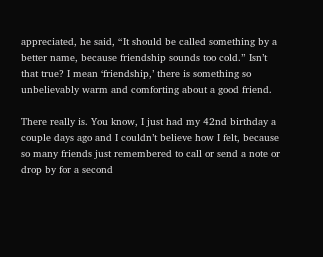appreciated, he said, “It should be called something by a better name, because friendship sounds too cold.” Isn’t that true? I mean ‘friendship,’ there is something so unbelievably warm and comforting about a good friend.

There really is. You know, I just had my 42nd birthday a couple days ago and I couldn’t believe how I felt, because so many friends just remembered to call or send a note or drop by for a second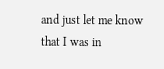and just let me know that I was in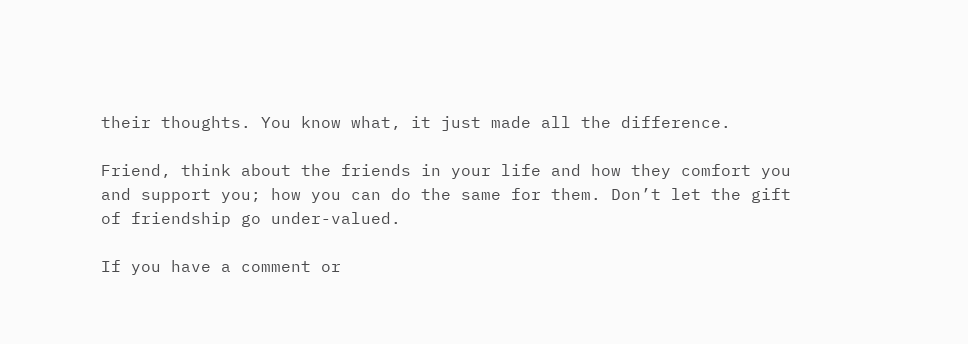their thoughts. You know what, it just made all the difference.

Friend, think about the friends in your life and how they comfort you and support you; how you can do the same for them. Don’t let the gift of friendship go under-valued.

If you have a comment or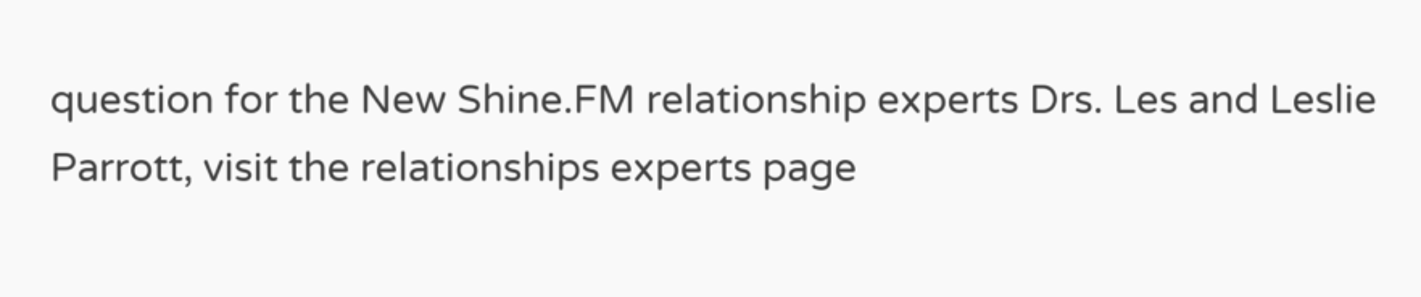question for the New Shine.FM relationship experts Drs. Les and Leslie Parrott, visit the relationships experts page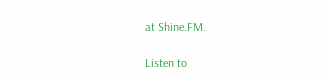at Shine.FM.

Listen to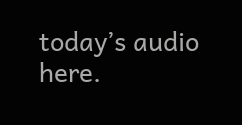today’s audio here.